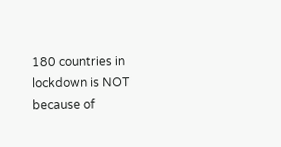180 countries in lockdown is NOT because of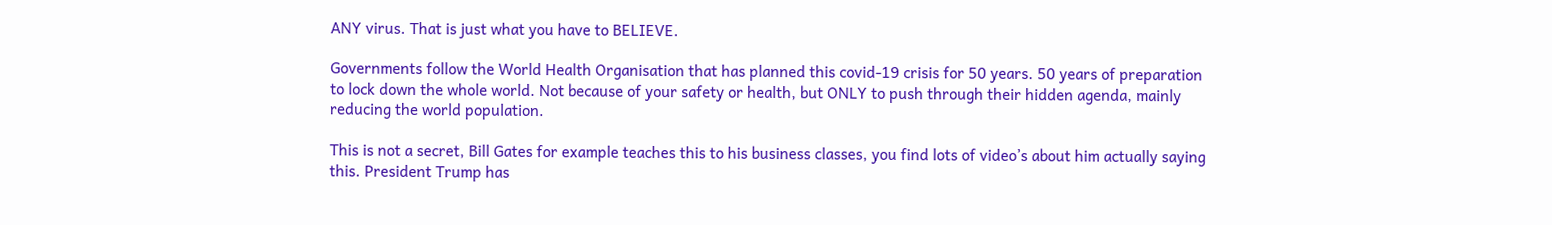ANY virus. That is just what you have to BELIEVE.

Governments follow the World Health Organisation that has planned this covid-19 crisis for 50 years. 50 years of preparation to lock down the whole world. Not because of your safety or health, but ONLY to push through their hidden agenda, mainly reducing the world population.

This is not a secret, Bill Gates for example teaches this to his business classes, you find lots of video’s about him actually saying this. President Trump has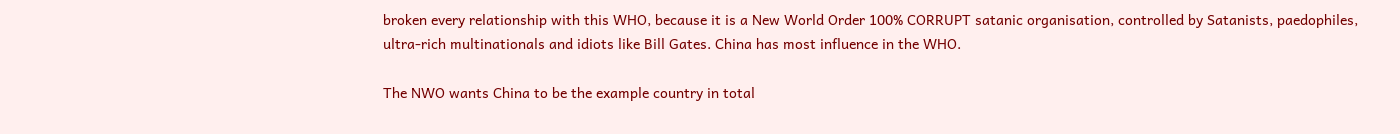broken every relationship with this WHO, because it is a New World Order 100% CORRUPT satanic organisation, controlled by Satanists, paedophiles, ultra-rich multinationals and idiots like Bill Gates. China has most influence in the WHO.

The NWO wants China to be the example country in total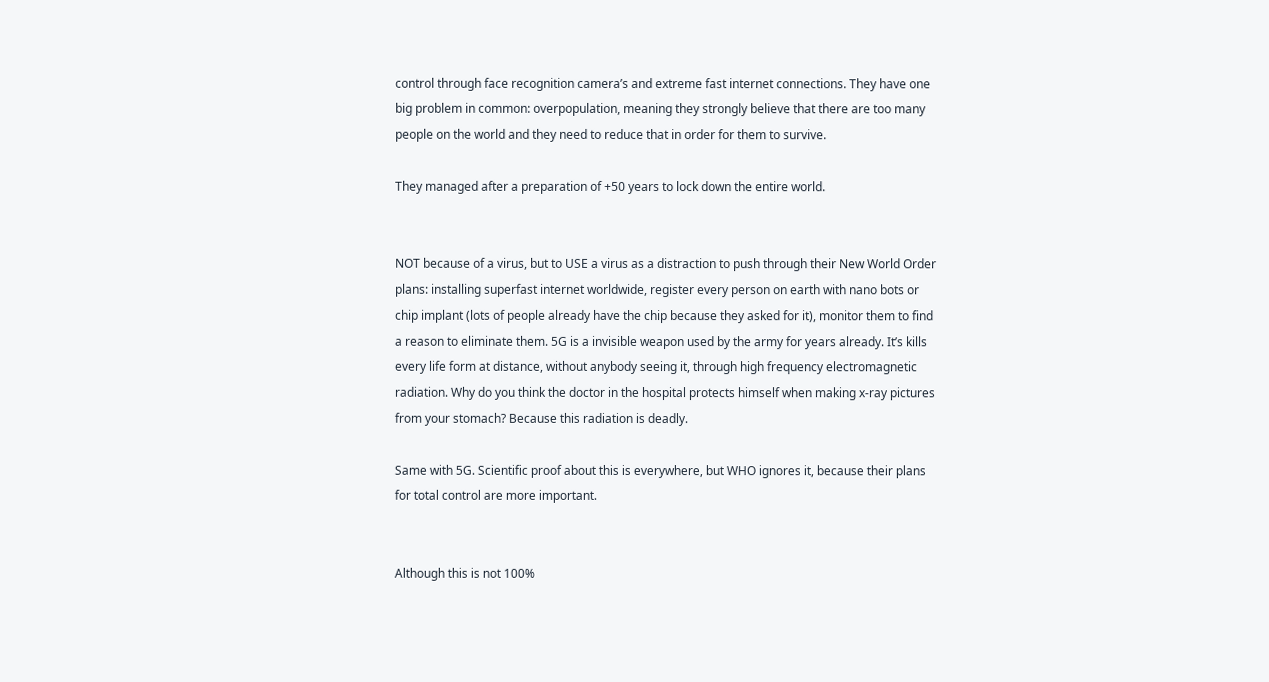control through face recognition camera’s and extreme fast internet connections. They have one big problem in common: overpopulation, meaning they strongly believe that there are too many people on the world and they need to reduce that in order for them to survive.

They managed after a preparation of +50 years to lock down the entire world.


NOT because of a virus, but to USE a virus as a distraction to push through their New World Order plans: installing superfast internet worldwide, register every person on earth with nano bots or chip implant (lots of people already have the chip because they asked for it), monitor them to find a reason to eliminate them. 5G is a invisible weapon used by the army for years already. It’s kills every life form at distance, without anybody seeing it, through high frequency electromagnetic radiation. Why do you think the doctor in the hospital protects himself when making x-ray pictures from your stomach? Because this radiation is deadly.

Same with 5G. Scientific proof about this is everywhere, but WHO ignores it, because their plans for total control are more important.


Although this is not 100%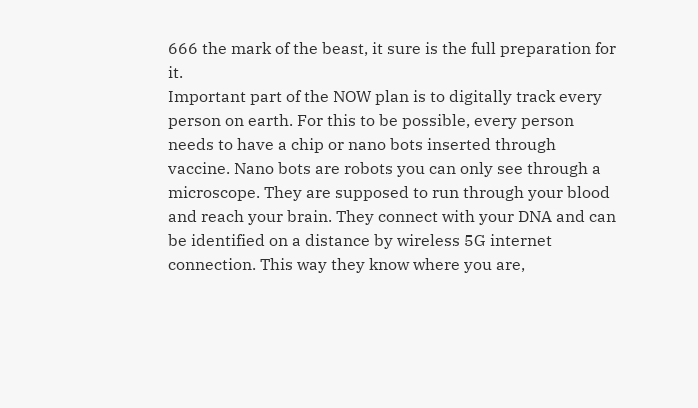666 the mark of the beast, it sure is the full preparation for it.
Important part of the NOW plan is to digitally track every person on earth. For this to be possible, every person needs to have a chip or nano bots inserted through vaccine. Nano bots are robots you can only see through a microscope. They are supposed to run through your blood and reach your brain. They connect with your DNA and can be identified on a distance by wireless 5G internet connection. This way they know where you are,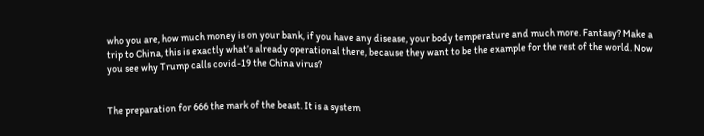who you are, how much money is on your bank, if you have any disease, your body temperature and much more. Fantasy? Make a trip to China, this is exactly what’s already operational there, because they want to be the example for the rest of the world. Now you see why Trump calls covid-19 the China virus?


The preparation for 666 the mark of the beast. It is a system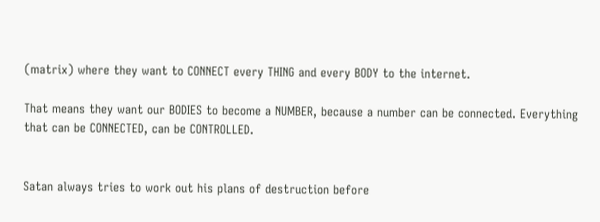(matrix) where they want to CONNECT every THING and every BODY to the internet.

That means they want our BODIES to become a NUMBER, because a number can be connected. Everything that can be CONNECTED, can be CONTROLLED.


Satan always tries to work out his plans of destruction before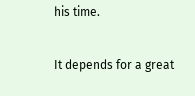his time.

It depends for a great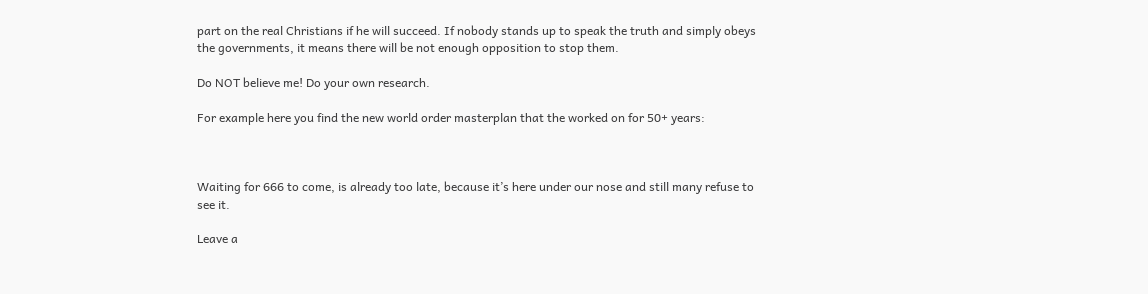part on the real Christians if he will succeed. If nobody stands up to speak the truth and simply obeys the governments, it means there will be not enough opposition to stop them.

Do NOT believe me! Do your own research.

For example here you find the new world order masterplan that the worked on for 50+ years:



Waiting for 666 to come, is already too late, because it’s here under our nose and still many refuse to see it.

Leave a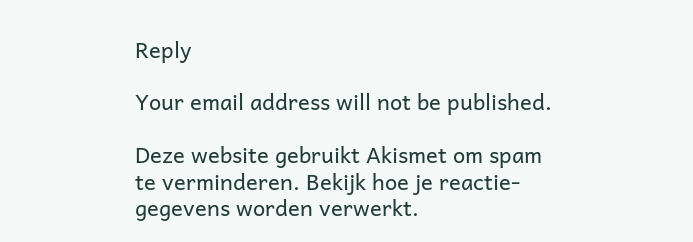Reply

Your email address will not be published.

Deze website gebruikt Akismet om spam te verminderen. Bekijk hoe je reactie-gegevens worden verwerkt.